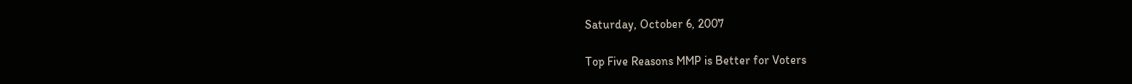Saturday, October 6, 2007

Top Five Reasons MMP is Better for Voters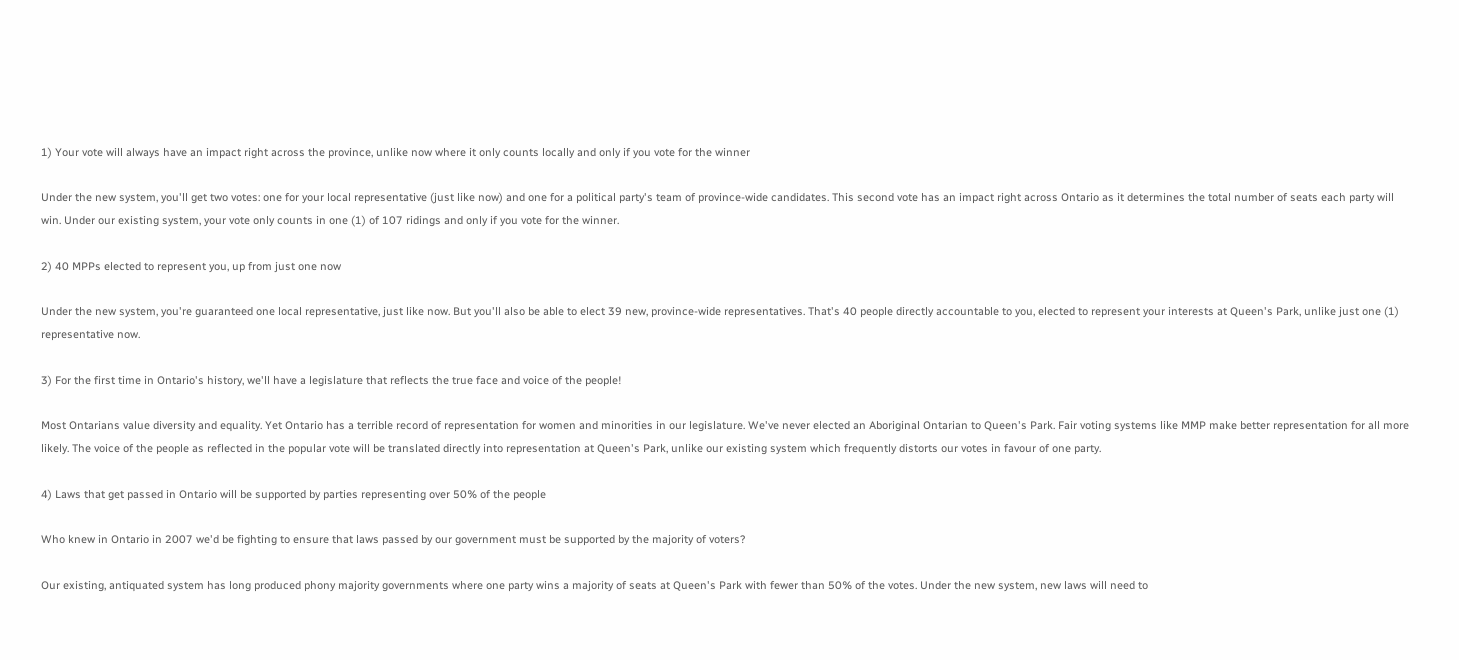1) Your vote will always have an impact right across the province, unlike now where it only counts locally and only if you vote for the winner

Under the new system, you'll get two votes: one for your local representative (just like now) and one for a political party's team of province-wide candidates. This second vote has an impact right across Ontario as it determines the total number of seats each party will win. Under our existing system, your vote only counts in one (1) of 107 ridings and only if you vote for the winner.

2) 40 MPPs elected to represent you, up from just one now

Under the new system, you're guaranteed one local representative, just like now. But you'll also be able to elect 39 new, province-wide representatives. That's 40 people directly accountable to you, elected to represent your interests at Queen's Park, unlike just one (1) representative now.

3) For the first time in Ontario's history, we'll have a legislature that reflects the true face and voice of the people!

Most Ontarians value diversity and equality. Yet Ontario has a terrible record of representation for women and minorities in our legislature. We've never elected an Aboriginal Ontarian to Queen's Park. Fair voting systems like MMP make better representation for all more likely. The voice of the people as reflected in the popular vote will be translated directly into representation at Queen's Park, unlike our existing system which frequently distorts our votes in favour of one party.

4) Laws that get passed in Ontario will be supported by parties representing over 50% of the people

Who knew in Ontario in 2007 we'd be fighting to ensure that laws passed by our government must be supported by the majority of voters?

Our existing, antiquated system has long produced phony majority governments where one party wins a majority of seats at Queen's Park with fewer than 50% of the votes. Under the new system, new laws will need to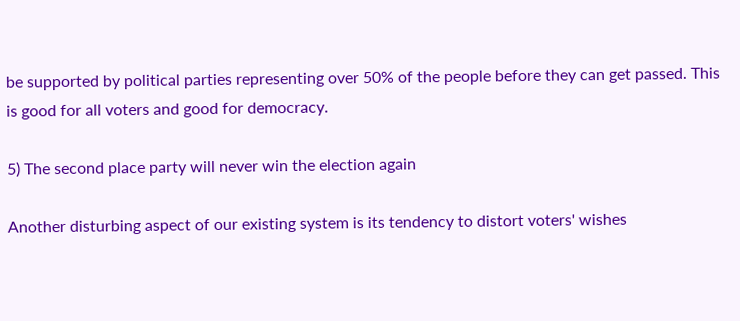be supported by political parties representing over 50% of the people before they can get passed. This is good for all voters and good for democracy.

5) The second place party will never win the election again

Another disturbing aspect of our existing system is its tendency to distort voters' wishes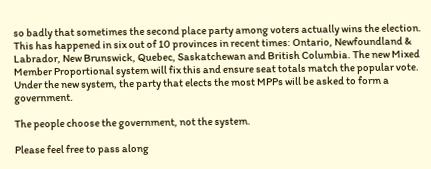so badly that sometimes the second place party among voters actually wins the election. This has happened in six out of 10 provinces in recent times: Ontario, Newfoundland & Labrador, New Brunswick, Quebec, Saskatchewan and British Columbia. The new Mixed Member Proportional system will fix this and ensure seat totals match the popular vote. Under the new system, the party that elects the most MPPs will be asked to form a government.

The people choose the government, not the system.

Please feel free to pass along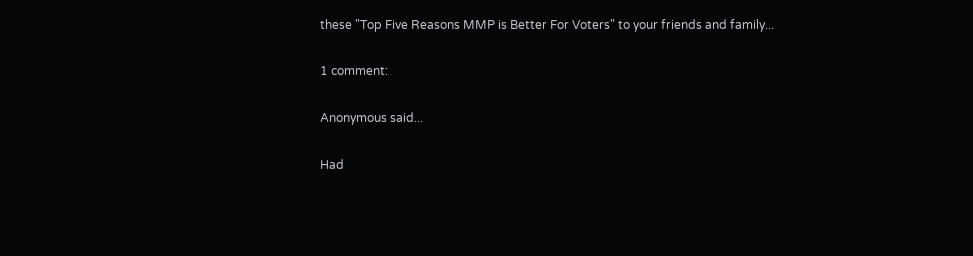these "Top Five Reasons MMP is Better For Voters" to your friends and family...

1 comment:

Anonymous said...

Had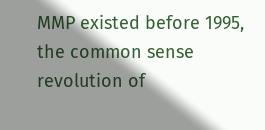MMP existed before 1995, the common sense revolution of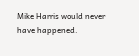Mike Harris would never have happened.